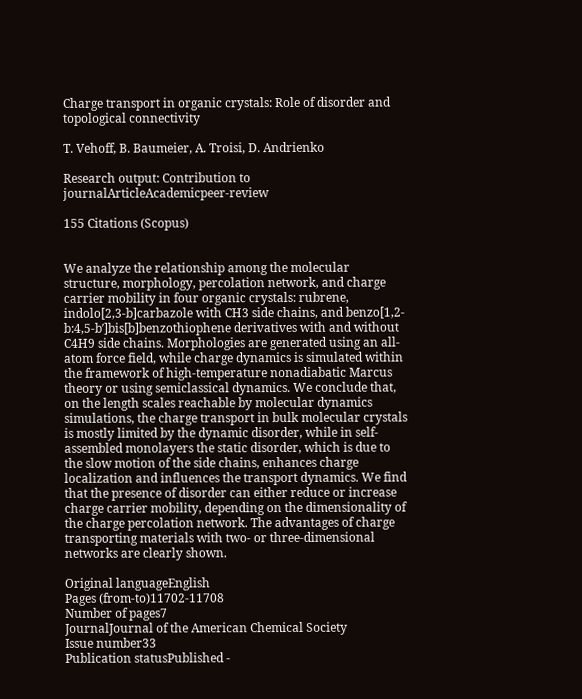Charge transport in organic crystals: Role of disorder and topological connectivity

T. Vehoff, B. Baumeier, A. Troisi, D. Andrienko

Research output: Contribution to journalArticleAcademicpeer-review

155 Citations (Scopus)


We analyze the relationship among the molecular structure, morphology, percolation network, and charge carrier mobility in four organic crystals: rubrene, indolo[2,3-b]carbazole with CH3 side chains, and benzo[1,2-b:4,5-b′]bis[b]benzothiophene derivatives with and without C4H9 side chains. Morphologies are generated using an all-atom force field, while charge dynamics is simulated within the framework of high-temperature nonadiabatic Marcus theory or using semiclassical dynamics. We conclude that, on the length scales reachable by molecular dynamics simulations, the charge transport in bulk molecular crystals is mostly limited by the dynamic disorder, while in self-assembled monolayers the static disorder, which is due to the slow motion of the side chains, enhances charge localization and influences the transport dynamics. We find that the presence of disorder can either reduce or increase charge carrier mobility, depending on the dimensionality of the charge percolation network. The advantages of charge transporting materials with two- or three-dimensional networks are clearly shown.

Original languageEnglish
Pages (from-to)11702-11708
Number of pages7
JournalJournal of the American Chemical Society
Issue number33
Publication statusPublished -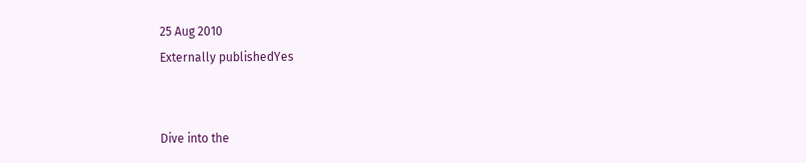25 Aug 2010
Externally publishedYes


Dive into the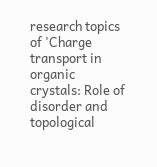research topics of 'Charge transport in organic crystals: Role of disorder and topological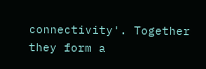connectivity'. Together they form a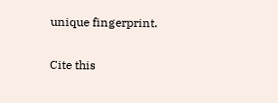unique fingerprint.

Cite this